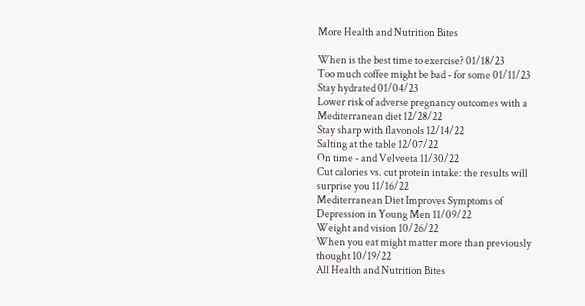More Health and Nutrition Bites

When is the best time to exercise? 01/18/23
Too much coffee might be bad - for some 01/11/23
Stay hydrated 01/04/23
Lower risk of adverse pregnancy outcomes with a Mediterranean diet 12/28/22
Stay sharp with flavonols 12/14/22
Salting at the table 12/07/22
On time - and Velveeta 11/30/22
Cut calories vs. cut protein intake: the results will surprise you 11/16/22
Mediterranean Diet Improves Symptoms of Depression in Young Men 11/09/22
Weight and vision 10/26/22
When you eat might matter more than previously thought 10/19/22
All Health and Nutrition Bites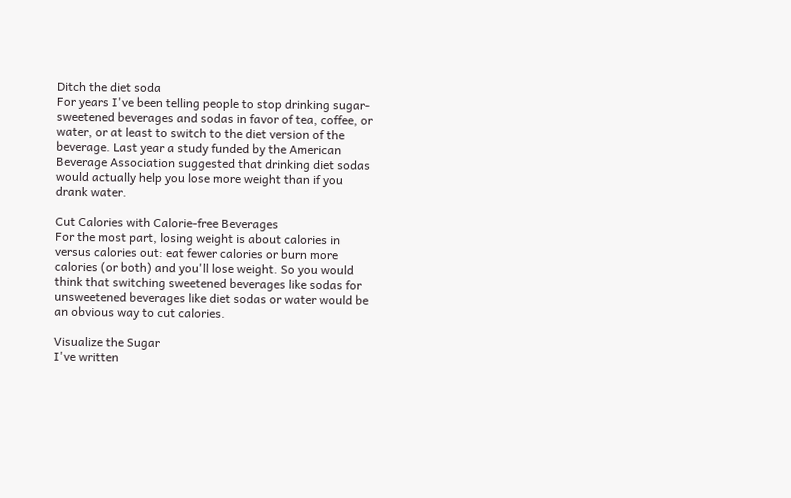Ditch the diet soda
For years I've been telling people to stop drinking sugar-sweetened beverages and sodas in favor of tea, coffee, or water, or at least to switch to the diet version of the beverage. Last year a study funded by the American Beverage Association suggested that drinking diet sodas would actually help you lose more weight than if you drank water.

Cut Calories with Calorie-free Beverages
For the most part, losing weight is about calories in versus calories out: eat fewer calories or burn more calories (or both) and you'll lose weight. So you would think that switching sweetened beverages like sodas for unsweetened beverages like diet sodas or water would be an obvious way to cut calories.

Visualize the Sugar
I've written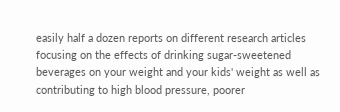easily half a dozen reports on different research articles focusing on the effects of drinking sugar-sweetened beverages on your weight and your kids' weight as well as contributing to high blood pressure, poorer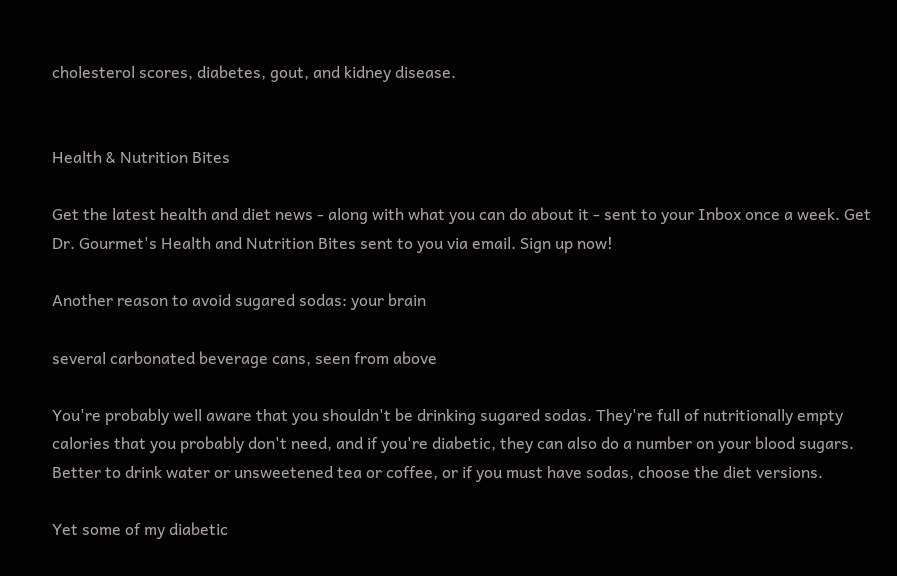cholesterol scores, diabetes, gout, and kidney disease.


Health & Nutrition Bites

Get the latest health and diet news - along with what you can do about it - sent to your Inbox once a week. Get Dr. Gourmet's Health and Nutrition Bites sent to you via email. Sign up now!

Another reason to avoid sugared sodas: your brain

several carbonated beverage cans, seen from above

You're probably well aware that you shouldn't be drinking sugared sodas. They're full of nutritionally empty calories that you probably don't need, and if you're diabetic, they can also do a number on your blood sugars. Better to drink water or unsweetened tea or coffee, or if you must have sodas, choose the diet versions.

Yet some of my diabetic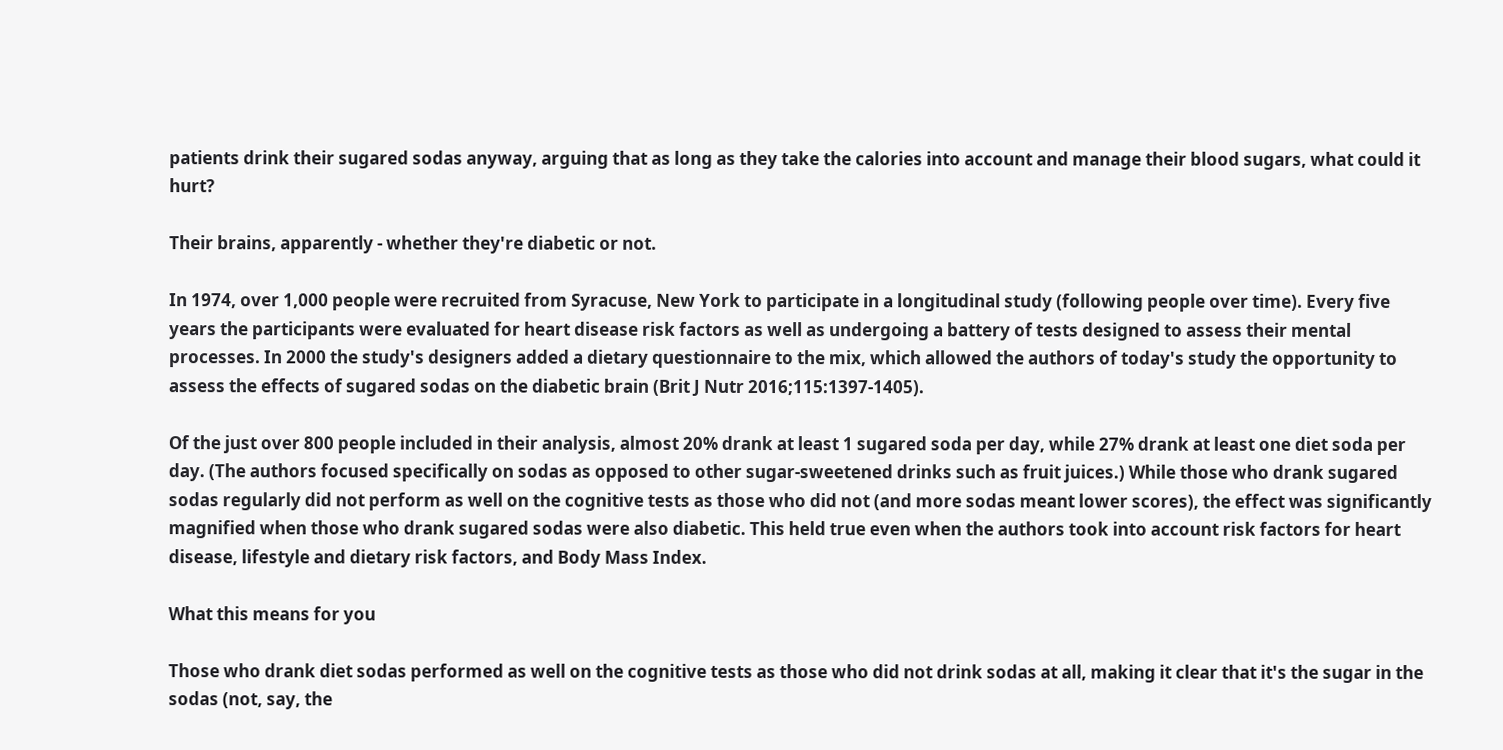patients drink their sugared sodas anyway, arguing that as long as they take the calories into account and manage their blood sugars, what could it hurt?

Their brains, apparently - whether they're diabetic or not.

In 1974, over 1,000 people were recruited from Syracuse, New York to participate in a longitudinal study (following people over time). Every five years the participants were evaluated for heart disease risk factors as well as undergoing a battery of tests designed to assess their mental processes. In 2000 the study's designers added a dietary questionnaire to the mix, which allowed the authors of today's study the opportunity to assess the effects of sugared sodas on the diabetic brain (Brit J Nutr 2016;115:1397-1405).

Of the just over 800 people included in their analysis, almost 20% drank at least 1 sugared soda per day, while 27% drank at least one diet soda per day. (The authors focused specifically on sodas as opposed to other sugar-sweetened drinks such as fruit juices.) While those who drank sugared sodas regularly did not perform as well on the cognitive tests as those who did not (and more sodas meant lower scores), the effect was significantly magnified when those who drank sugared sodas were also diabetic. This held true even when the authors took into account risk factors for heart disease, lifestyle and dietary risk factors, and Body Mass Index.

What this means for you

Those who drank diet sodas performed as well on the cognitive tests as those who did not drink sodas at all, making it clear that it's the sugar in the sodas (not, say, the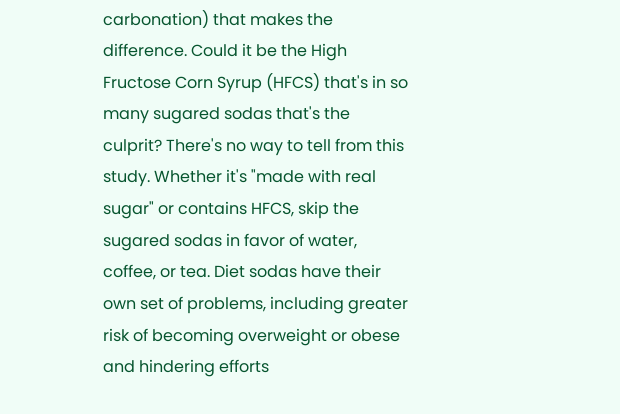carbonation) that makes the difference. Could it be the High Fructose Corn Syrup (HFCS) that's in so many sugared sodas that's the culprit? There's no way to tell from this study. Whether it's "made with real sugar" or contains HFCS, skip the sugared sodas in favor of water, coffee, or tea. Diet sodas have their own set of problems, including greater risk of becoming overweight or obese and hindering efforts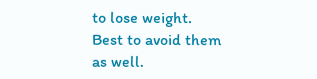to lose weight. Best to avoid them as well.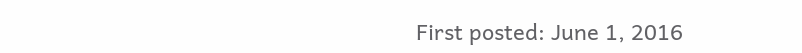First posted: June 1, 2016